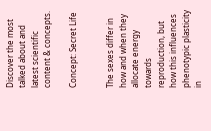Discover the most talked about and latest scientific content & concepts.

Concept: Secret Life


The sexes differ in how and when they allocate energy towards reproduction, but how this influences phenotypic plasticity in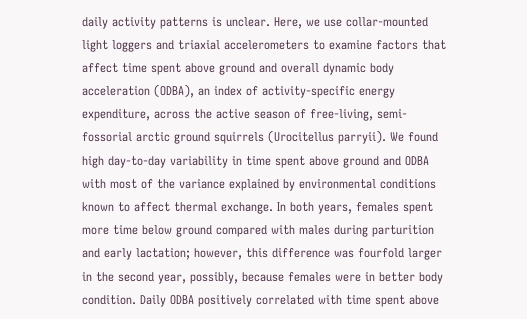daily activity patterns is unclear. Here, we use collar-mounted light loggers and triaxial accelerometers to examine factors that affect time spent above ground and overall dynamic body acceleration (ODBA), an index of activity-specific energy expenditure, across the active season of free-living, semi-fossorial arctic ground squirrels (Urocitellus parryii). We found high day-to-day variability in time spent above ground and ODBA with most of the variance explained by environmental conditions known to affect thermal exchange. In both years, females spent more time below ground compared with males during parturition and early lactation; however, this difference was fourfold larger in the second year, possibly, because females were in better body condition. Daily ODBA positively correlated with time spent above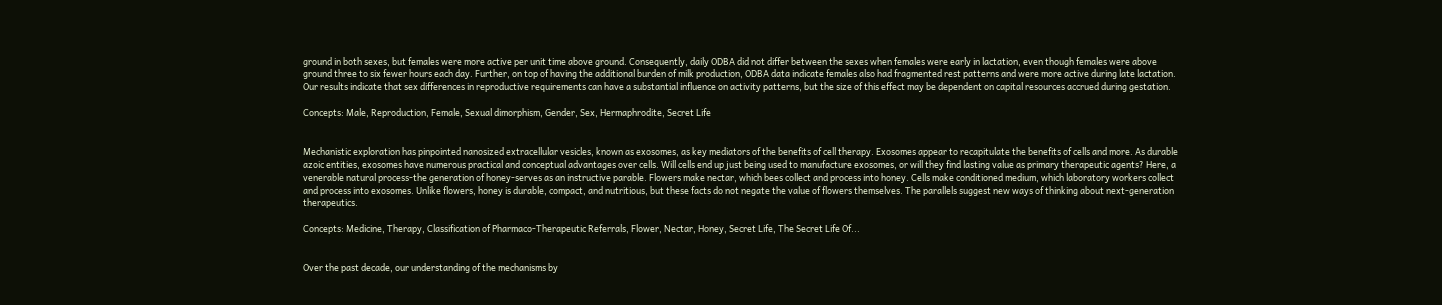ground in both sexes, but females were more active per unit time above ground. Consequently, daily ODBA did not differ between the sexes when females were early in lactation, even though females were above ground three to six fewer hours each day. Further, on top of having the additional burden of milk production, ODBA data indicate females also had fragmented rest patterns and were more active during late lactation. Our results indicate that sex differences in reproductive requirements can have a substantial influence on activity patterns, but the size of this effect may be dependent on capital resources accrued during gestation.

Concepts: Male, Reproduction, Female, Sexual dimorphism, Gender, Sex, Hermaphrodite, Secret Life


Mechanistic exploration has pinpointed nanosized extracellular vesicles, known as exosomes, as key mediators of the benefits of cell therapy. Exosomes appear to recapitulate the benefits of cells and more. As durable azoic entities, exosomes have numerous practical and conceptual advantages over cells. Will cells end up just being used to manufacture exosomes, or will they find lasting value as primary therapeutic agents? Here, a venerable natural process-the generation of honey-serves as an instructive parable. Flowers make nectar, which bees collect and process into honey. Cells make conditioned medium, which laboratory workers collect and process into exosomes. Unlike flowers, honey is durable, compact, and nutritious, but these facts do not negate the value of flowers themselves. The parallels suggest new ways of thinking about next-generation therapeutics.

Concepts: Medicine, Therapy, Classification of Pharmaco-Therapeutic Referrals, Flower, Nectar, Honey, Secret Life, The Secret Life Of...


Over the past decade, our understanding of the mechanisms by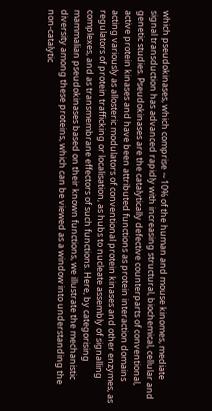which pseudokinases, which comprise ∼10% of the human and mouse kinomes, mediate signal transduction has advanced rapidly with increasing structural, biochemical, cellular and genetic studies. Pseudokinases are the catalytically defective counterparts of conventional, active protein kinases and have been attributed functions as protein interaction domains acting variously as allosteric modulators of conventional protein kinases and other enzymes, as regulators of protein trafficking or localisation, as hubs to nucleate assembly of signalling complexes, and as transmembrane effectors of such functions. Here, by categorising mammalian pseudokinases based on their known functions, we illustrate the mechanistic diversity among these proteins, which can be viewed as a window into understanding the non-catalytic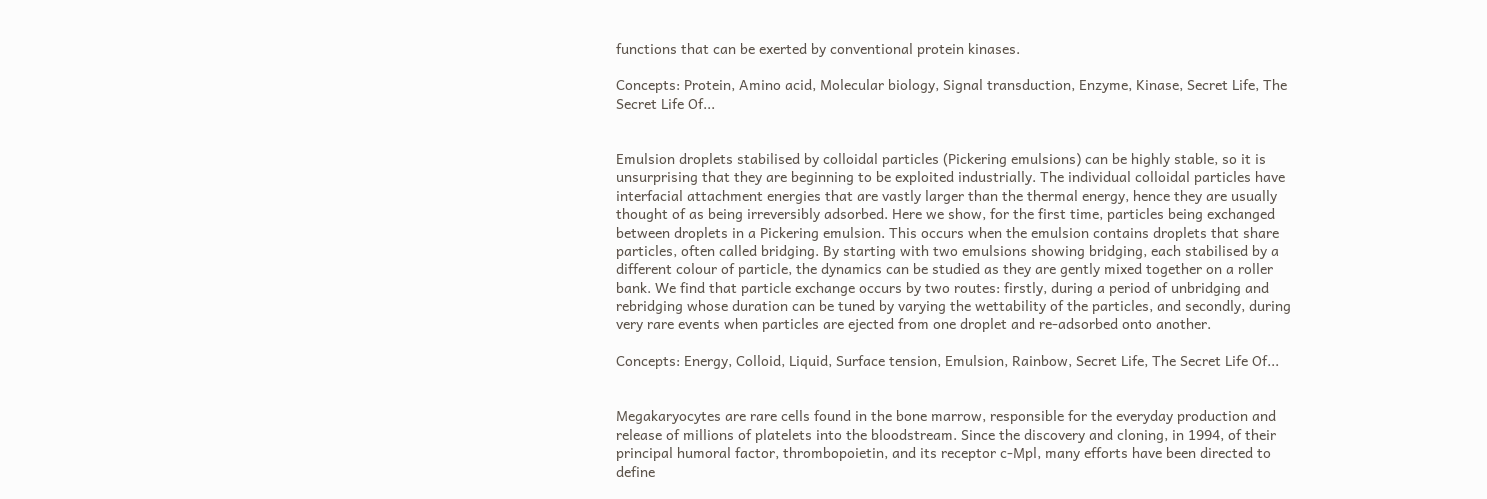functions that can be exerted by conventional protein kinases.

Concepts: Protein, Amino acid, Molecular biology, Signal transduction, Enzyme, Kinase, Secret Life, The Secret Life Of...


Emulsion droplets stabilised by colloidal particles (Pickering emulsions) can be highly stable, so it is unsurprising that they are beginning to be exploited industrially. The individual colloidal particles have interfacial attachment energies that are vastly larger than the thermal energy, hence they are usually thought of as being irreversibly adsorbed. Here we show, for the first time, particles being exchanged between droplets in a Pickering emulsion. This occurs when the emulsion contains droplets that share particles, often called bridging. By starting with two emulsions showing bridging, each stabilised by a different colour of particle, the dynamics can be studied as they are gently mixed together on a roller bank. We find that particle exchange occurs by two routes: firstly, during a period of unbridging and rebridging whose duration can be tuned by varying the wettability of the particles, and secondly, during very rare events when particles are ejected from one droplet and re-adsorbed onto another.

Concepts: Energy, Colloid, Liquid, Surface tension, Emulsion, Rainbow, Secret Life, The Secret Life Of...


Megakaryocytes are rare cells found in the bone marrow, responsible for the everyday production and release of millions of platelets into the bloodstream. Since the discovery and cloning, in 1994, of their principal humoral factor, thrombopoietin, and its receptor c-Mpl, many efforts have been directed to define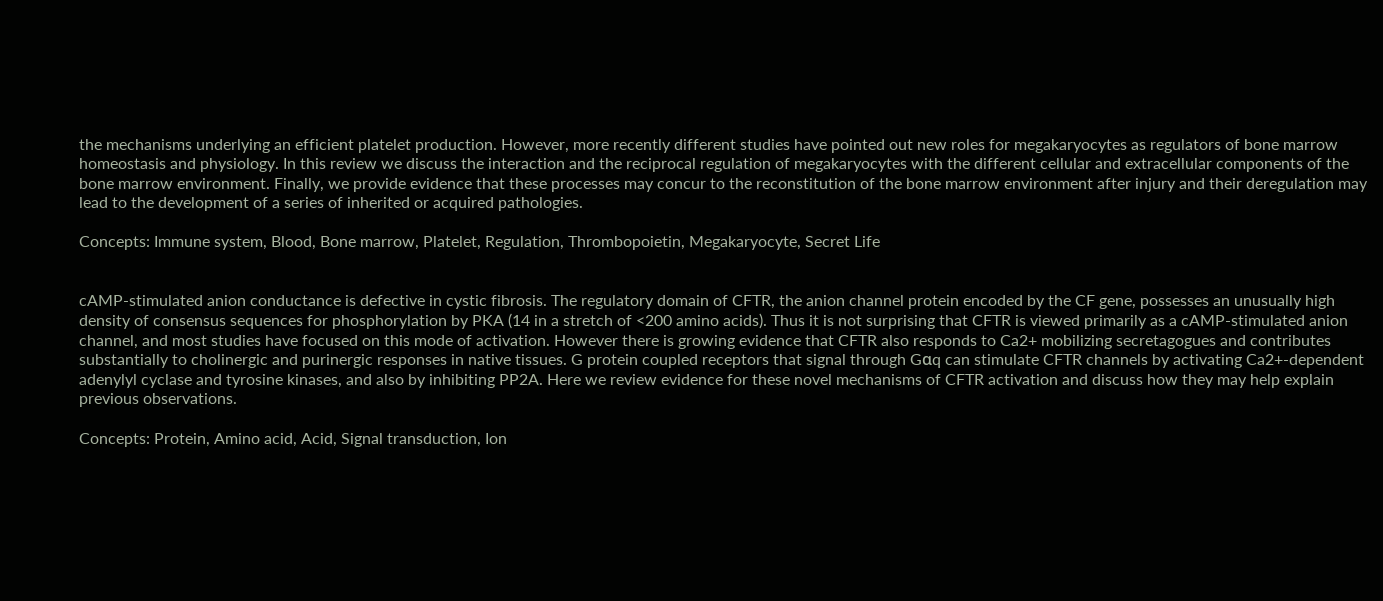the mechanisms underlying an efficient platelet production. However, more recently different studies have pointed out new roles for megakaryocytes as regulators of bone marrow homeostasis and physiology. In this review we discuss the interaction and the reciprocal regulation of megakaryocytes with the different cellular and extracellular components of the bone marrow environment. Finally, we provide evidence that these processes may concur to the reconstitution of the bone marrow environment after injury and their deregulation may lead to the development of a series of inherited or acquired pathologies.

Concepts: Immune system, Blood, Bone marrow, Platelet, Regulation, Thrombopoietin, Megakaryocyte, Secret Life


cAMP-stimulated anion conductance is defective in cystic fibrosis. The regulatory domain of CFTR, the anion channel protein encoded by the CF gene, possesses an unusually high density of consensus sequences for phosphorylation by PKA (14 in a stretch of <200 amino acids). Thus it is not surprising that CFTR is viewed primarily as a cAMP-stimulated anion channel, and most studies have focused on this mode of activation. However there is growing evidence that CFTR also responds to Ca2+ mobilizing secretagogues and contributes substantially to cholinergic and purinergic responses in native tissues. G protein coupled receptors that signal through Gαq can stimulate CFTR channels by activating Ca2+-dependent adenylyl cyclase and tyrosine kinases, and also by inhibiting PP2A. Here we review evidence for these novel mechanisms of CFTR activation and discuss how they may help explain previous observations.

Concepts: Protein, Amino acid, Acid, Signal transduction, Ion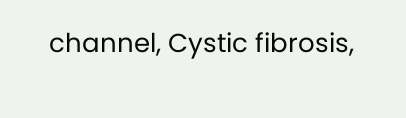channel, Cystic fibrosis,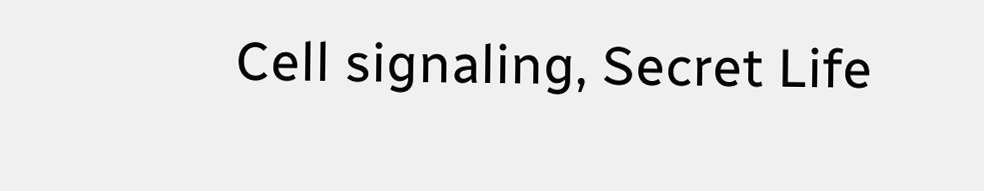Cell signaling, Secret Life